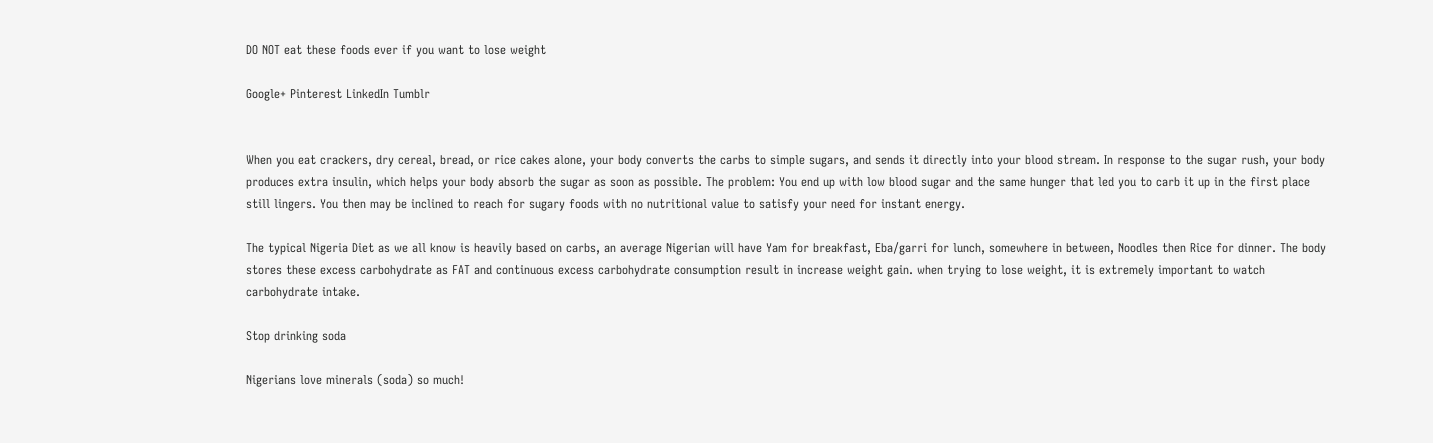DO NOT eat these foods ever if you want to lose weight

Google+ Pinterest LinkedIn Tumblr


When you eat crackers, dry cereal, bread, or rice cakes alone, your body converts the carbs to simple sugars, and sends it directly into your blood stream. In response to the sugar rush, your body produces extra insulin, which helps your body absorb the sugar as soon as possible. The problem: You end up with low blood sugar and the same hunger that led you to carb it up in the first place still lingers. You then may be inclined to reach for sugary foods with no nutritional value to satisfy your need for instant energy.

The typical Nigeria Diet as we all know is heavily based on carbs, an average Nigerian will have Yam for breakfast, Eba/garri for lunch, somewhere in between, Noodles then Rice for dinner. The body stores these excess carbohydrate as FAT and continuous excess carbohydrate consumption result in increase weight gain. when trying to lose weight, it is extremely important to watch carbohydrate intake.

Stop drinking soda

Nigerians love minerals (soda) so much!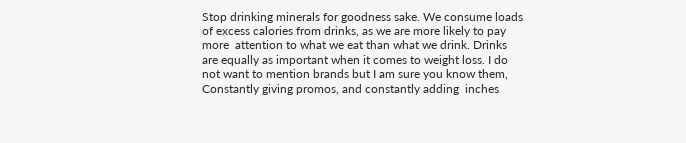Stop drinking minerals for goodness sake. We consume loads of excess calories from drinks, as we are more likely to pay more  attention to what we eat than what we drink. Drinks are equally as important when it comes to weight loss. I do not want to mention brands but I am sure you know them, Constantly giving promos, and constantly adding  inches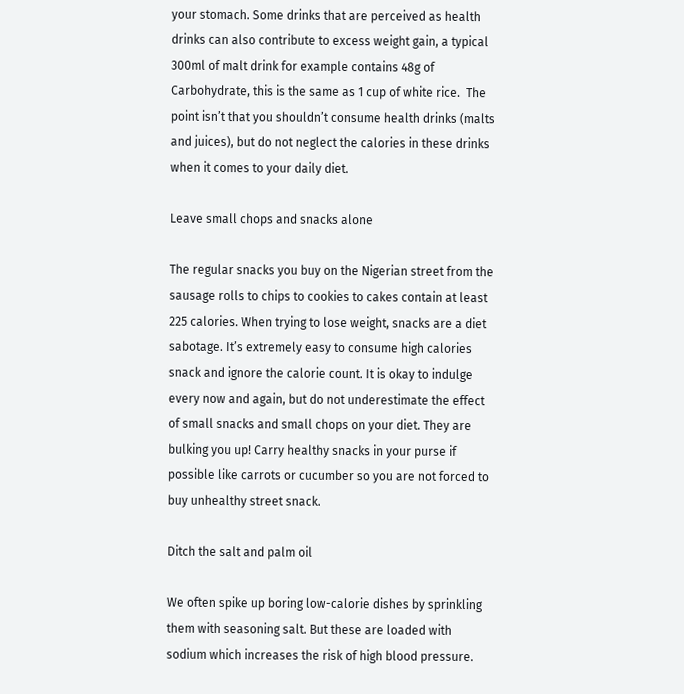your stomach. Some drinks that are perceived as health drinks can also contribute to excess weight gain, a typical 300ml of malt drink for example contains 48g of Carbohydrate, this is the same as 1 cup of white rice.  The point isn’t that you shouldn’t consume health drinks (malts and juices), but do not neglect the calories in these drinks when it comes to your daily diet.

Leave small chops and snacks alone

The regular snacks you buy on the Nigerian street from the sausage rolls to chips to cookies to cakes contain at least 225 calories. When trying to lose weight, snacks are a diet sabotage. It’s extremely easy to consume high calories snack and ignore the calorie count. It is okay to indulge every now and again, but do not underestimate the effect of small snacks and small chops on your diet. They are bulking you up! Carry healthy snacks in your purse if possible like carrots or cucumber so you are not forced to buy unhealthy street snack.

Ditch the salt and palm oil

We often spike up boring low-calorie dishes by sprinkling them with seasoning salt. But these are loaded with sodium which increases the risk of high blood pressure.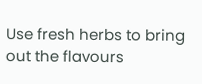Use fresh herbs to bring out the flavours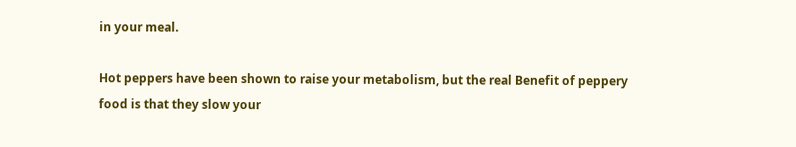in your meal.

Hot peppers have been shown to raise your metabolism, but the real Benefit of peppery food is that they slow your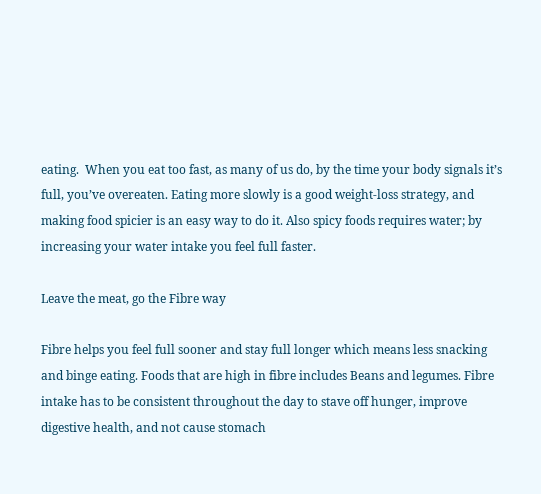eating.  When you eat too fast, as many of us do, by the time your body signals it’s full, you’ve overeaten. Eating more slowly is a good weight-loss strategy, and making food spicier is an easy way to do it. Also spicy foods requires water; by increasing your water intake you feel full faster.

Leave the meat, go the Fibre way

Fibre helps you feel full sooner and stay full longer which means less snacking and binge eating. Foods that are high in fibre includes Beans and legumes. Fibre  intake has to be consistent throughout the day to stave off hunger, improve digestive health, and not cause stomach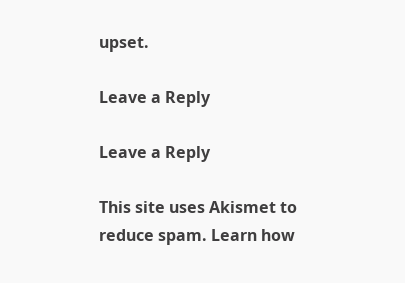upset.

Leave a Reply

Leave a Reply

This site uses Akismet to reduce spam. Learn how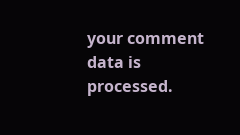your comment data is processed.